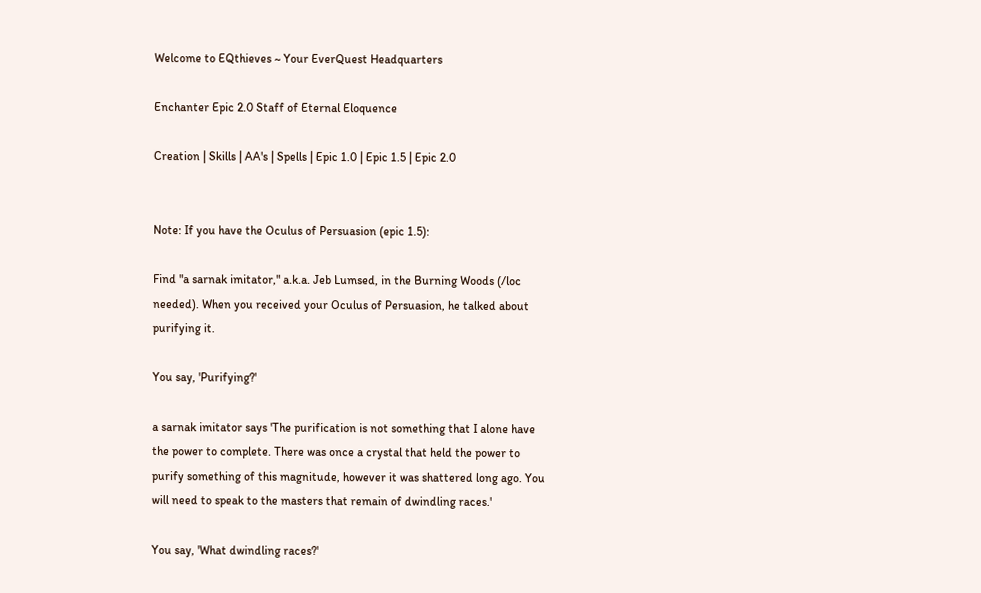Welcome to EQthieves ~ Your EverQuest Headquarters

Enchanter Epic 2.0 Staff of Eternal Eloquence

Creation | Skills | AA's | Spells | Epic 1.0 | Epic 1.5 | Epic 2.0


Note: If you have the Oculus of Persuasion (epic 1.5):

Find "a sarnak imitator," a.k.a. Jeb Lumsed, in the Burning Woods (/loc needed). When you received your Oculus of Persuasion, he talked about purifying it.

You say, 'Purifying?'

a sarnak imitator says 'The purification is not something that I alone have the power to complete. There was once a crystal that held the power to purify something of this magnitude, however it was shattered long ago. You will need to speak to the masters that remain of dwindling races.'

You say, 'What dwindling races?'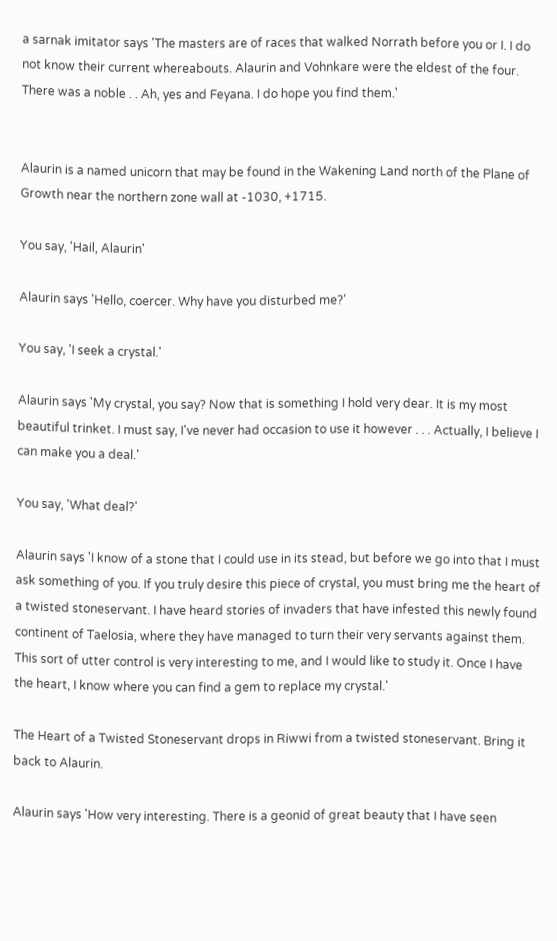a sarnak imitator says 'The masters are of races that walked Norrath before you or I. I do not know their current whereabouts. Alaurin and Vohnkare were the eldest of the four. There was a noble . . Ah, yes and Feyana. I do hope you find them.'


Alaurin is a named unicorn that may be found in the Wakening Land north of the Plane of Growth near the northern zone wall at -1030, +1715.

You say, 'Hail, Alaurin'

Alaurin says 'Hello, coercer. Why have you disturbed me?'

You say, 'I seek a crystal.'

Alaurin says 'My crystal, you say? Now that is something I hold very dear. It is my most beautiful trinket. I must say, I've never had occasion to use it however . . . Actually, I believe I can make you a deal.'

You say, 'What deal?'

Alaurin says 'I know of a stone that I could use in its stead, but before we go into that I must ask something of you. If you truly desire this piece of crystal, you must bring me the heart of a twisted stoneservant. I have heard stories of invaders that have infested this newly found continent of Taelosia, where they have managed to turn their very servants against them. This sort of utter control is very interesting to me, and I would like to study it. Once I have the heart, I know where you can find a gem to replace my crystal.'

The Heart of a Twisted Stoneservant drops in Riwwi from a twisted stoneservant. Bring it back to Alaurin.

Alaurin says 'How very interesting. There is a geonid of great beauty that I have seen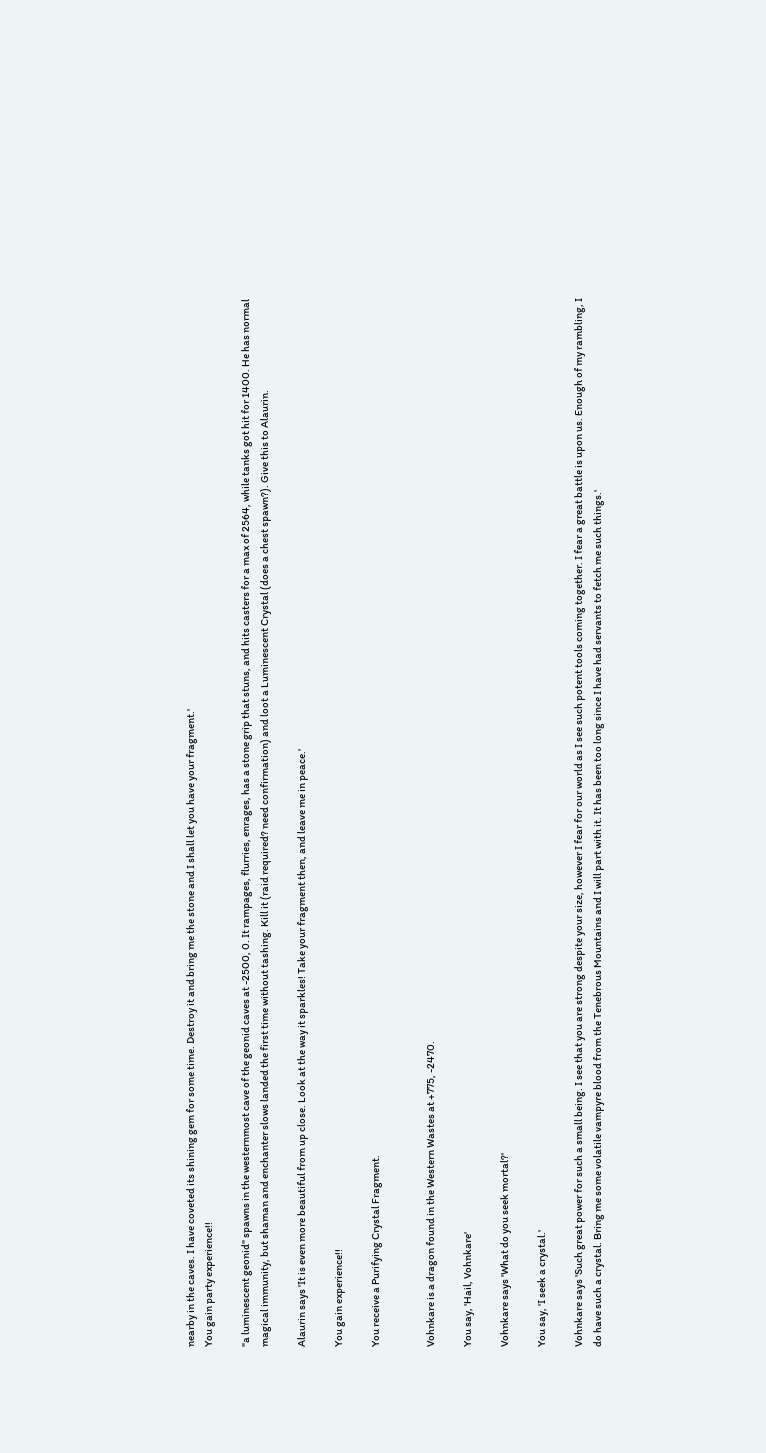nearby in the caves. I have coveted its shining gem for some time. Destroy it and bring me the stone and I shall let you have your fragment.'
You gain party experience!!

"a luminescent geonid" spawns in the westernmost cave of the geonid caves at -2500, 0. It rampages, flurries, enrages, has a stone grip that stuns, and hits casters for a max of 2564, while tanks got hit for 1400. He has normal magical immunity, but shaman and enchanter slows landed the first time without tashing. Kill it (raid required? need confirmation) and loot a Luminescent Crystal (does a chest spawn?). Give this to Alaurin.

Alaurin says 'It is even more beautiful from up close. Look at the way it sparkles! Take your fragment then, and leave me in peace.'

You gain experience!!

You receive a Purifying Crystal Fragment.


Vohnkare is a dragon found in the Western Wastes at +775, -2470.

You say, 'Hail, Vohnkare'

Vohnkare says 'What do you seek mortal?'

You say, 'I seek a crystal.'

Vohnkare says 'Such great power for such a small being. I see that you are strong despite your size, however I fear for our world as I see such potent tools coming together. I fear a great battle is upon us. Enough of my rambling, I do have such a crystal. Bring me some volatile vampyre blood from the Tenebrous Mountains and I will part with it. It has been too long since I have had servants to fetch me such things.'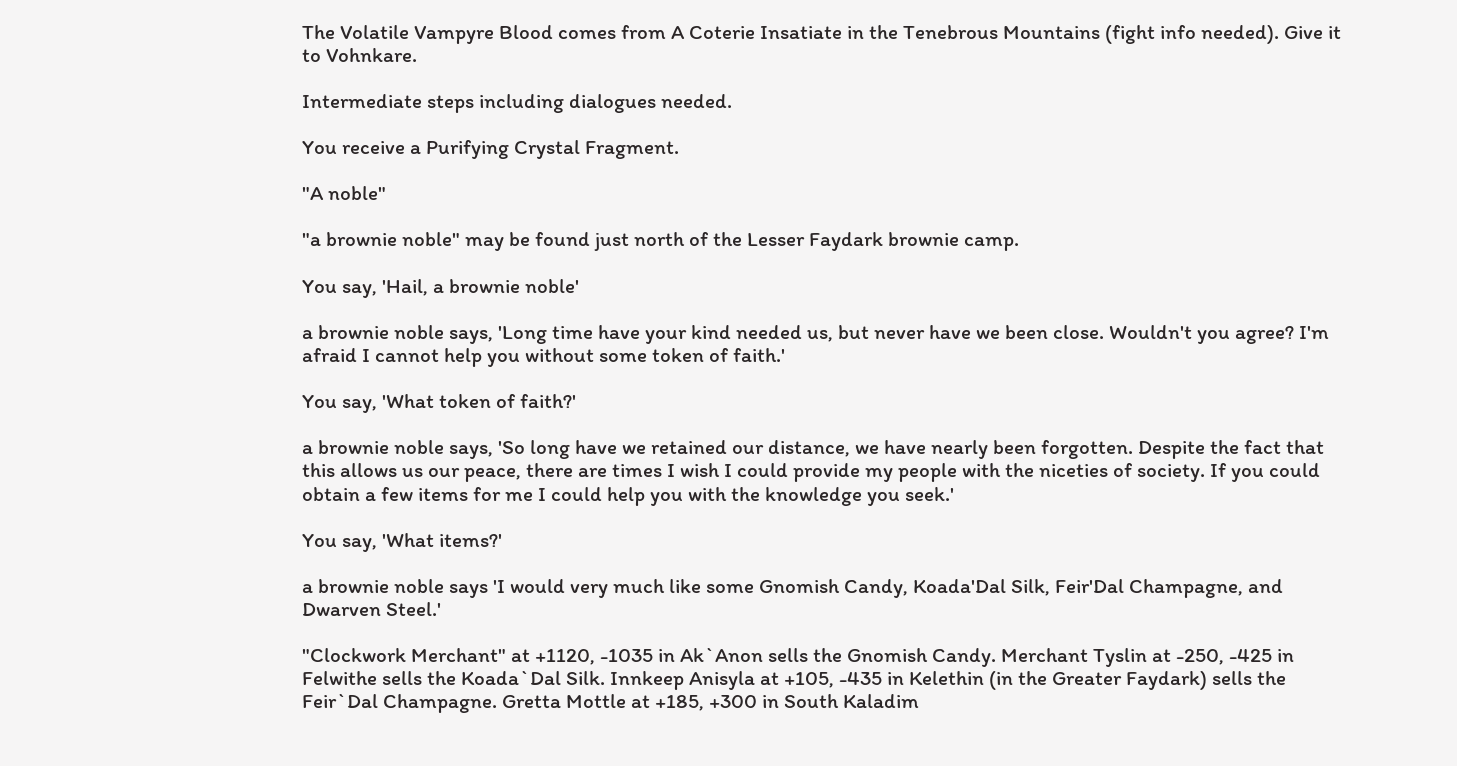The Volatile Vampyre Blood comes from A Coterie Insatiate in the Tenebrous Mountains (fight info needed). Give it to Vohnkare.

Intermediate steps including dialogues needed.

You receive a Purifying Crystal Fragment.

"A noble"

"a brownie noble" may be found just north of the Lesser Faydark brownie camp.

You say, 'Hail, a brownie noble'

a brownie noble says, 'Long time have your kind needed us, but never have we been close. Wouldn't you agree? I'm afraid I cannot help you without some token of faith.'

You say, 'What token of faith?'

a brownie noble says, 'So long have we retained our distance, we have nearly been forgotten. Despite the fact that this allows us our peace, there are times I wish I could provide my people with the niceties of society. If you could obtain a few items for me I could help you with the knowledge you seek.'

You say, 'What items?'

a brownie noble says 'I would very much like some Gnomish Candy, Koada'Dal Silk, Feir'Dal Champagne, and Dwarven Steel.'

"Clockwork Merchant" at +1120, -1035 in Ak`Anon sells the Gnomish Candy. Merchant Tyslin at -250, -425 in Felwithe sells the Koada`Dal Silk. Innkeep Anisyla at +105, -435 in Kelethin (in the Greater Faydark) sells the Feir`Dal Champagne. Gretta Mottle at +185, +300 in South Kaladim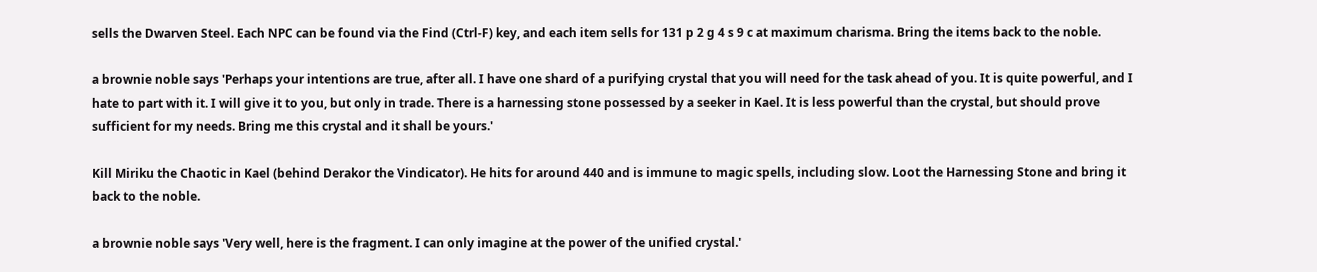sells the Dwarven Steel. Each NPC can be found via the Find (Ctrl-F) key, and each item sells for 131 p 2 g 4 s 9 c at maximum charisma. Bring the items back to the noble.

a brownie noble says 'Perhaps your intentions are true, after all. I have one shard of a purifying crystal that you will need for the task ahead of you. It is quite powerful, and I hate to part with it. I will give it to you, but only in trade. There is a harnessing stone possessed by a seeker in Kael. It is less powerful than the crystal, but should prove sufficient for my needs. Bring me this crystal and it shall be yours.'

Kill Miriku the Chaotic in Kael (behind Derakor the Vindicator). He hits for around 440 and is immune to magic spells, including slow. Loot the Harnessing Stone and bring it back to the noble.

a brownie noble says 'Very well, here is the fragment. I can only imagine at the power of the unified crystal.'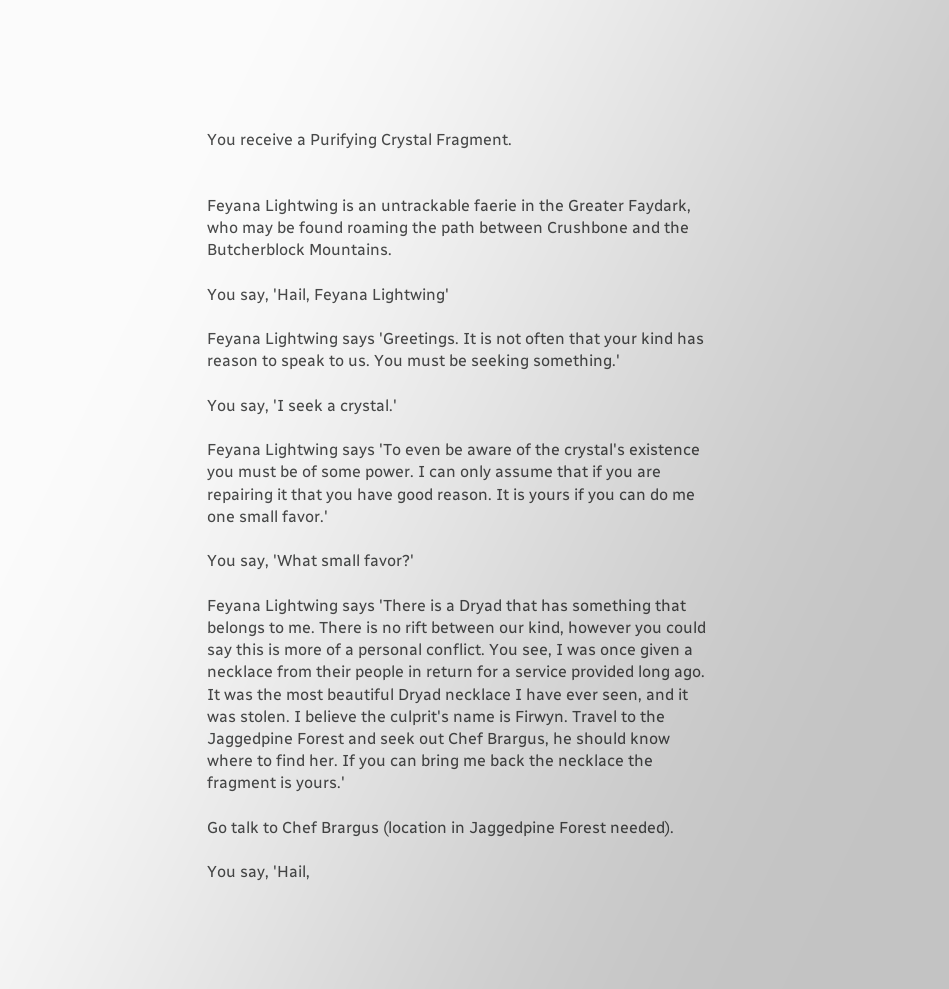You receive a Purifying Crystal Fragment.


Feyana Lightwing is an untrackable faerie in the Greater Faydark, who may be found roaming the path between Crushbone and the Butcherblock Mountains.

You say, 'Hail, Feyana Lightwing'

Feyana Lightwing says 'Greetings. It is not often that your kind has reason to speak to us. You must be seeking something.'

You say, 'I seek a crystal.'

Feyana Lightwing says 'To even be aware of the crystal's existence you must be of some power. I can only assume that if you are repairing it that you have good reason. It is yours if you can do me one small favor.'

You say, 'What small favor?'

Feyana Lightwing says 'There is a Dryad that has something that belongs to me. There is no rift between our kind, however you could say this is more of a personal conflict. You see, I was once given a necklace from their people in return for a service provided long ago. It was the most beautiful Dryad necklace I have ever seen, and it was stolen. I believe the culprit's name is Firwyn. Travel to the Jaggedpine Forest and seek out Chef Brargus, he should know where to find her. If you can bring me back the necklace the fragment is yours.'

Go talk to Chef Brargus (location in Jaggedpine Forest needed).

You say, 'Hail,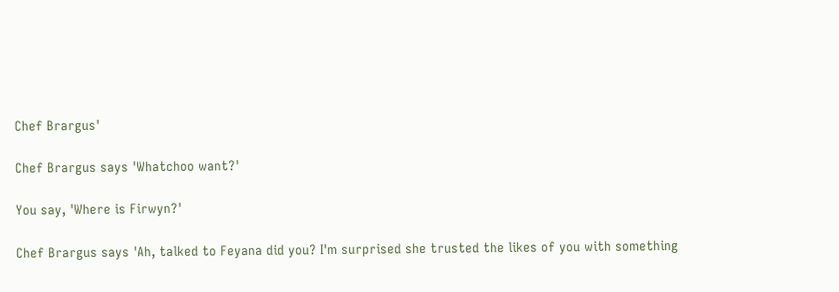Chef Brargus'

Chef Brargus says 'Whatchoo want?'

You say, 'Where is Firwyn?'

Chef Brargus says 'Ah, talked to Feyana did you? I'm surprised she trusted the likes of you with something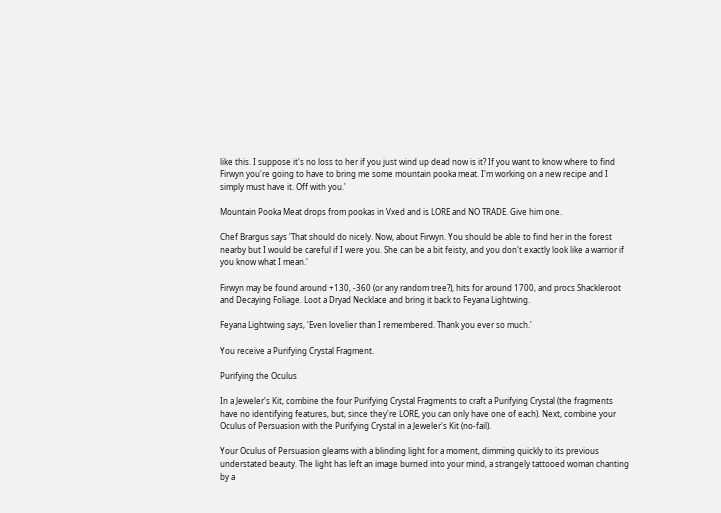like this. I suppose it's no loss to her if you just wind up dead now is it? If you want to know where to find Firwyn you're going to have to bring me some mountain pooka meat. I'm working on a new recipe and I simply must have it. Off with you.'

Mountain Pooka Meat drops from pookas in Vxed and is LORE and NO TRADE. Give him one.

Chef Brargus says 'That should do nicely. Now, about Firwyn. You should be able to find her in the forest nearby but I would be careful if I were you. She can be a bit feisty, and you don't exactly look like a warrior if you know what I mean.'

Firwyn may be found around +130, -360 (or any random tree?), hits for around 1700, and procs Shackleroot and Decaying Foliage. Loot a Dryad Necklace and bring it back to Feyana Lightwing.

Feyana Lightwing says, 'Even lovelier than I remembered. Thank you ever so much.'

You receive a Purifying Crystal Fragment.

Purifying the Oculus

In a Jeweler's Kit, combine the four Purifying Crystal Fragments to craft a Purifying Crystal (the fragments have no identifying features, but, since they're LORE, you can only have one of each). Next, combine your Oculus of Persuasion with the Purifying Crystal in a Jeweler's Kit (no-fail).

Your Oculus of Persuasion gleams with a blinding light for a moment, dimming quickly to its previous understated beauty. The light has left an image burned into your mind, a strangely tattooed woman chanting by a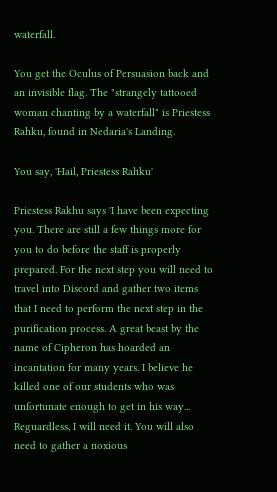waterfall.

You get the Oculus of Persuasion back and an invisible flag. The "strangely tattooed woman chanting by a waterfall" is Priestess Rahku, found in Nedaria's Landing.

You say, 'Hail, Priestess Rahku'

Priestess Rakhu says 'I have been expecting you. There are still a few things more for you to do before the staff is properly prepared. For the next step you will need to travel into Discord and gather two items that I need to perform the next step in the purification process. A great beast by the name of Cipheron has hoarded an incantation for many years. I believe he killed one of our students who was unfortunate enough to get in his way... Reguardless, I will need it. You will also need to gather a noxious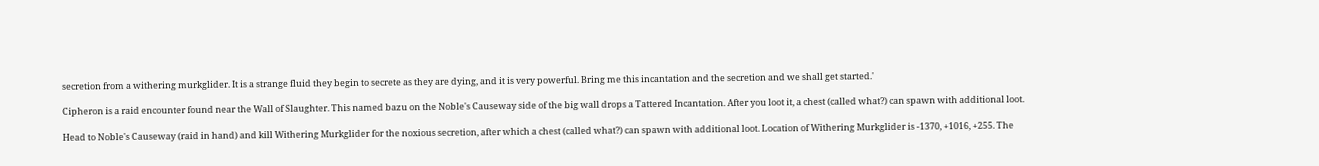secretion from a withering murkglider. It is a strange fluid they begin to secrete as they are dying, and it is very powerful. Bring me this incantation and the secretion and we shall get started.'

Cipheron is a raid encounter found near the Wall of Slaughter. This named bazu on the Noble's Causeway side of the big wall drops a Tattered Incantation. After you loot it, a chest (called what?) can spawn with additional loot.

Head to Noble's Causeway (raid in hand) and kill Withering Murkglider for the noxious secretion, after which a chest (called what?) can spawn with additional loot. Location of Withering Murkglider is -1370, +1016, +255. The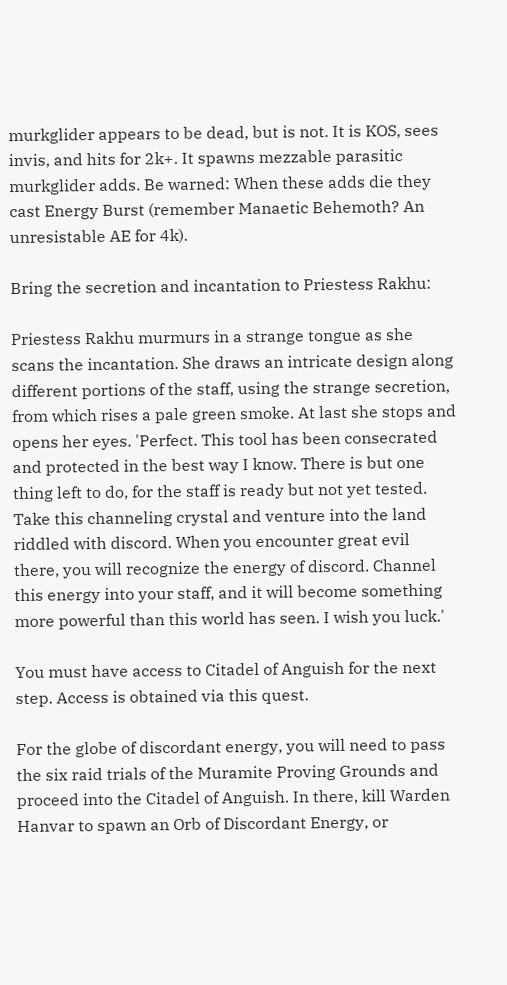murkglider appears to be dead, but is not. It is KOS, sees invis, and hits for 2k+. It spawns mezzable parasitic murkglider adds. Be warned: When these adds die they cast Energy Burst (remember Manaetic Behemoth? An unresistable AE for 4k).

Bring the secretion and incantation to Priestess Rakhu:

Priestess Rakhu murmurs in a strange tongue as she scans the incantation. She draws an intricate design along different portions of the staff, using the strange secretion, from which rises a pale green smoke. At last she stops and opens her eyes. 'Perfect. This tool has been consecrated and protected in the best way I know. There is but one thing left to do, for the staff is ready but not yet tested. Take this channeling crystal and venture into the land riddled with discord. When you encounter great evil there, you will recognize the energy of discord. Channel this energy into your staff, and it will become something more powerful than this world has seen. I wish you luck.'

You must have access to Citadel of Anguish for the next step. Access is obtained via this quest.

For the globe of discordant energy, you will need to pass the six raid trials of the Muramite Proving Grounds and proceed into the Citadel of Anguish. In there, kill Warden Hanvar to spawn an Orb of Discordant Energy, or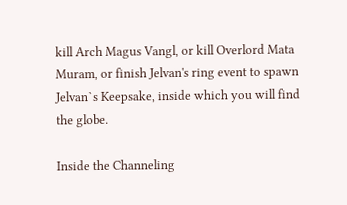kill Arch Magus Vangl, or kill Overlord Mata Muram, or finish Jelvan's ring event to spawn Jelvan`s Keepsake, inside which you will find the globe.

Inside the Channeling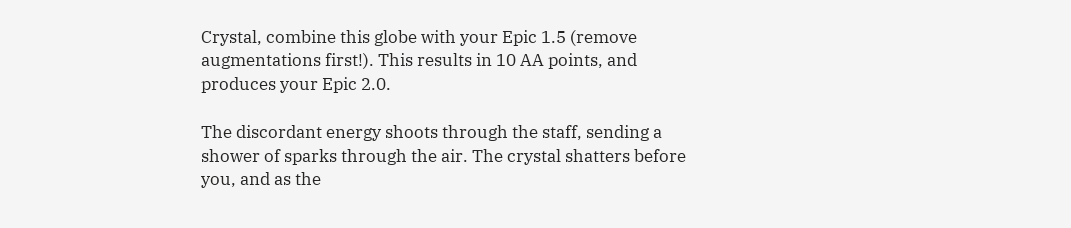Crystal, combine this globe with your Epic 1.5 (remove augmentations first!). This results in 10 AA points, and produces your Epic 2.0.

The discordant energy shoots through the staff, sending a shower of sparks through the air. The crystal shatters before you, and as the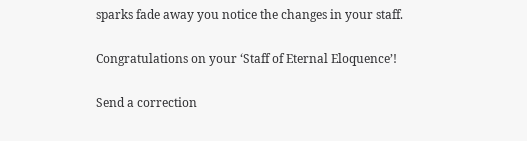sparks fade away you notice the changes in your staff.

Congratulations on your ‘Staff of Eternal Eloquence’!

Send a correction